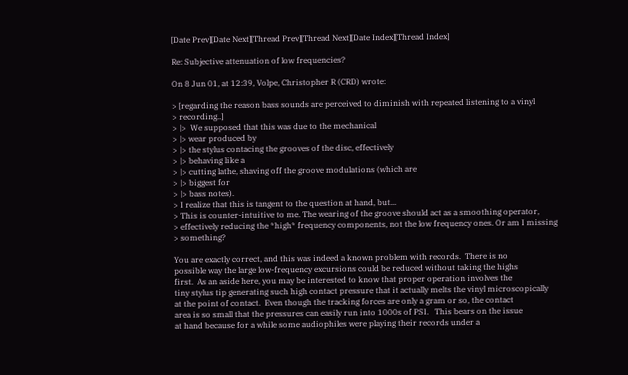[Date Prev][Date Next][Thread Prev][Thread Next][Date Index][Thread Index]

Re: Subjective attenuation of low frequencies?

On 8 Jun 01, at 12:39, Volpe, Christopher R (CRD) wrote:

> [regarding the reason bass sounds are perceived to diminish with repeated listening to a vinyl
> recording..]
> |>  We supposed that this was due to the mechanical
> |> wear produced by
> |> the stylus contacing the grooves of the disc, effectively
> |> behaving like a
> |> cutting lathe, shaving off the groove modulations (which are
> |> biggest for
> |> bass notes).
> I realize that this is tangent to the question at hand, but...
> This is counter-intuitive to me. The wearing of the groove should act as a smoothing operator,
> effectively reducing the *high* frequency components, not the low frequency ones. Or am I missing
> something?

You are exactly correct, and this was indeed a known problem with records.  There is no
possible way the large low-frequency excursions could be reduced without taking the highs
first.  As an aside here, you may be interested to know that proper operation involves the
tiny stylus tip generating such high contact pressure that it actually melts the vinyl microscopically
at the point of contact.  Even though the tracking forces are only a gram or so, the contact
area is so small that the pressures can easily run into 1000s of PSI.   This bears on the issue
at hand because for a while some audiophiles were playing their records under a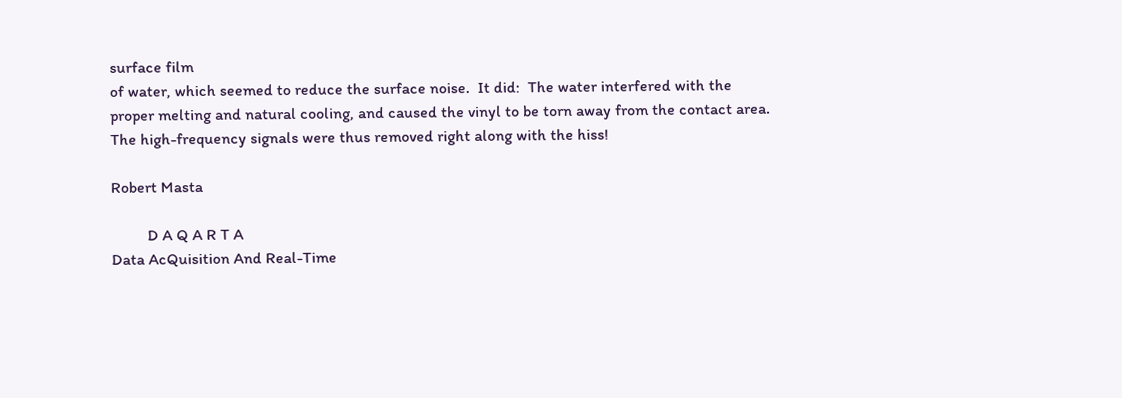surface film
of water, which seemed to reduce the surface noise.  It did:  The water interfered with the
proper melting and natural cooling, and caused the vinyl to be torn away from the contact area.
The high-frequency signals were thus removed right along with the hiss!

Robert Masta

         D A Q A R T A
Data AcQuisition And Real-Time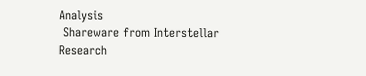Analysis
 Shareware from Interstellar Research